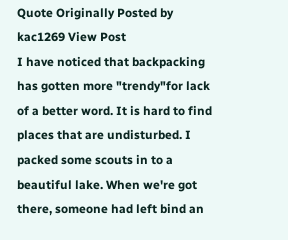Quote Originally Posted by kac1269 View Post
I have noticed that backpacking has gotten more "trendy"for lack of a better word. It is hard to find places that are undisturbed. I packed some scouts in to a beautiful lake. When we're got there, someone had left bind an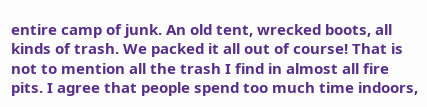entire camp of junk. An old tent, wrecked boots, all kinds of trash. We packed it all out of course! That is not to mention all the trash I find in almost all fire pits. I agree that people spend too much time indoors,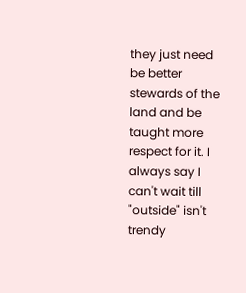they just need be better stewards of the land and be taught more respect for it. I always say I can't wait till "outside" isn't trendy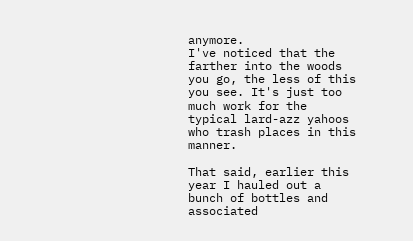anymore.
I've noticed that the farther into the woods you go, the less of this you see. It's just too much work for the typical lard-azz yahoos who trash places in this manner.

That said, earlier this year I hauled out a bunch of bottles and associated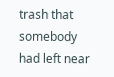trash that somebody had left near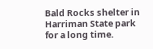Bald Rocks shelter in Harriman State park for a long time.